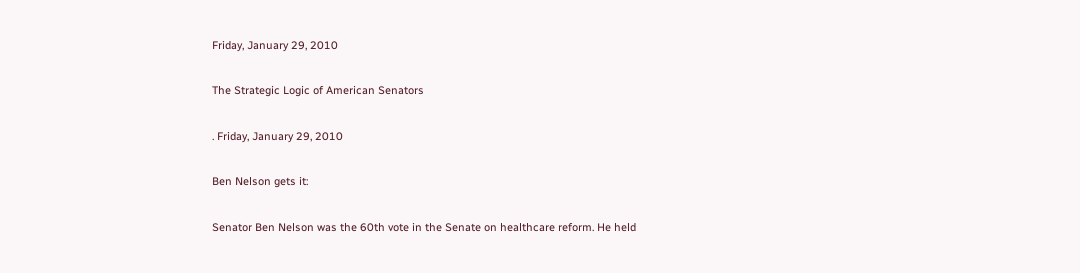Friday, January 29, 2010

The Strategic Logic of American Senators

. Friday, January 29, 2010

Ben Nelson gets it:

Senator Ben Nelson was the 60th vote in the Senate on healthcare reform. He held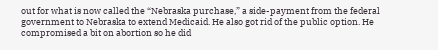out for what is now called the “Nebraska purchase,” a side-payment from the federal government to Nebraska to extend Medicaid. He also got rid of the public option. He compromised a bit on abortion so he did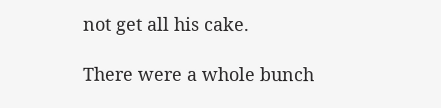not get all his cake.

There were a whole bunch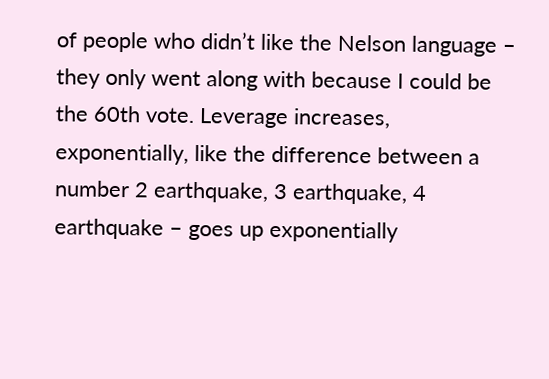of people who didn’t like the Nelson language – they only went along with because I could be the 60th vote. Leverage increases, exponentially, like the difference between a number 2 earthquake, 3 earthquake, 4 earthquake – goes up exponentially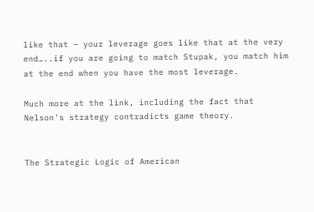like that – your leverage goes like that at the very end…..if you are going to match Stupak, you match him at the end when you have the most leverage.

Much more at the link, including the fact that Nelson's strategy contradicts game theory.


The Strategic Logic of American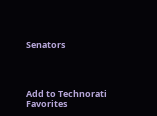Senators




Add to Technorati Favorites